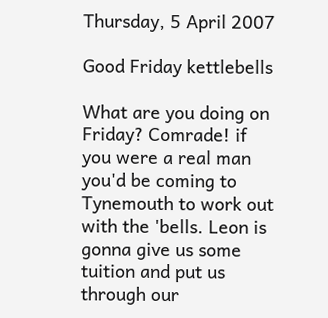Thursday, 5 April 2007

Good Friday kettlebells

What are you doing on Friday? Comrade! if you were a real man you'd be coming to Tynemouth to work out with the 'bells. Leon is gonna give us some tuition and put us through our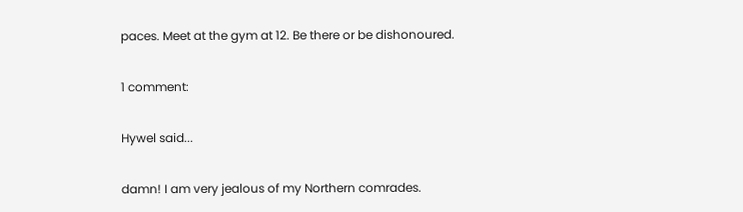paces. Meet at the gym at 12. Be there or be dishonoured.

1 comment:

Hywel said...

damn! I am very jealous of my Northern comrades.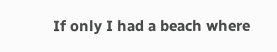If only I had a beach where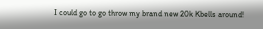I could go to go throw my brand new 20k Kbells around!